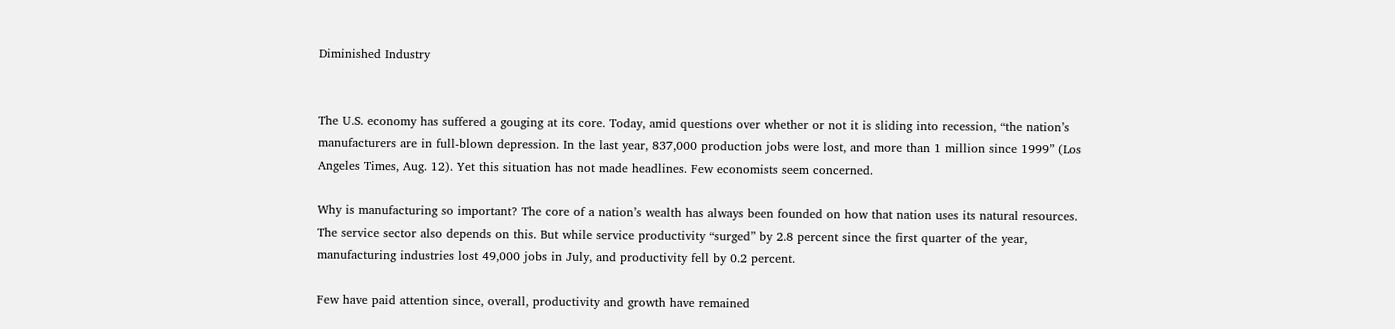Diminished Industry


The U.S. economy has suffered a gouging at its core. Today, amid questions over whether or not it is sliding into recession, “the nation’s manufacturers are in full-blown depression. In the last year, 837,000 production jobs were lost, and more than 1 million since 1999” (Los Angeles Times, Aug. 12). Yet this situation has not made headlines. Few economists seem concerned.

Why is manufacturing so important? The core of a nation’s wealth has always been founded on how that nation uses its natural resources. The service sector also depends on this. But while service productivity “surged” by 2.8 percent since the first quarter of the year, manufacturing industries lost 49,000 jobs in July, and productivity fell by 0.2 percent.

Few have paid attention since, overall, productivity and growth have remained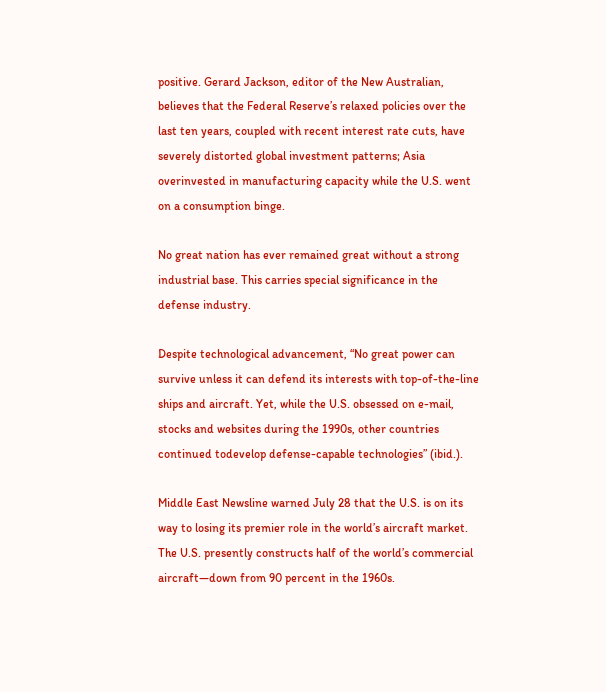positive. Gerard Jackson, editor of the New Australian, believes that the Federal Reserve’s relaxed policies over the last ten years, coupled with recent interest rate cuts, have severely distorted global investment patterns; Asia overinvested in manufacturing capacity while the U.S. went on a consumption binge.

No great nation has ever remained great without a strong industrial base. This carries special significance in the defense industry.

Despite technological advancement, “No great power can survive unless it can defend its interests with top-of-the-line ships and aircraft. Yet, while the U.S. obsessed on e-mail, stocks and websites during the 1990s, other countries continued todevelop defense-capable technologies” (ibid.).

Middle East Newsline warned July 28 that the U.S. is on its way to losing its premier role in the world’s aircraft market. The U.S. presently constructs half of the world’s commercial aircraft—down from 90 percent in the 1960s.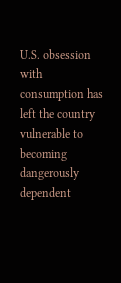U.S. obsession with consumption has left the country vulnerable to becoming dangerously dependent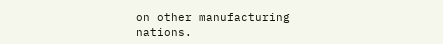on other manufacturing nations.